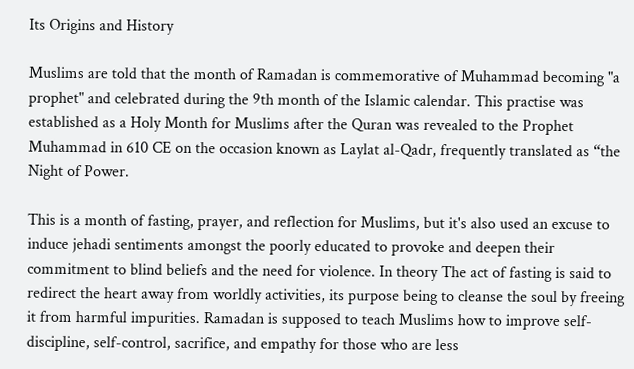Its Origins and History

Muslims are told that the month of Ramadan is commemorative of Muhammad becoming "a prophet" and celebrated during the 9th month of the Islamic calendar. This practise was established as a Holy Month for Muslims after the Quran was revealed to the Prophet Muhammad in 610 CE on the occasion known as Laylat al-Qadr, frequently translated as “the Night of Power.

This is a month of fasting, prayer, and reflection for Muslims, but it's also used an excuse to induce jehadi sentiments amongst the poorly educated to provoke and deepen their commitment to blind beliefs and the need for violence. In theory The act of fasting is said to redirect the heart away from worldly activities, its purpose being to cleanse the soul by freeing it from harmful impurities. Ramadan is supposed to teach Muslims how to improve self-discipline, self-control, sacrifice, and empathy for those who are less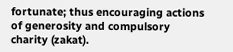fortunate; thus encouraging actions of generosity and compulsory charity (zakat).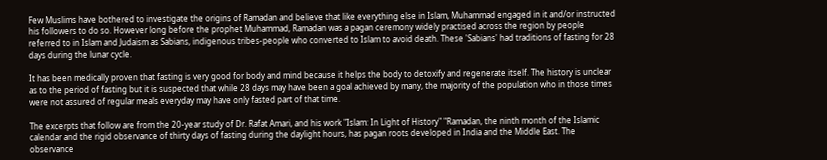Few Muslims have bothered to investigate the origins of Ramadan and believe that like everything else in Islam, Muhammad engaged in it and/or instructed his followers to do so. However long before the prophet Muhammad, Ramadan was a pagan ceremony widely practised across the region by people referred to in Islam and Judaism as Sabians, indigenous tribes-people who converted to Islam to avoid death. These 'Sabians' had traditions of fasting for 28 days during the lunar cycle.

It has been medically proven that fasting is very good for body and mind because it helps the body to detoxify and regenerate itself. The history is unclear as to the period of fasting but it is suspected that while 28 days may have been a goal achieved by many, the majority of the population who in those times were not assured of regular meals everyday may have only fasted part of that time.

The excerpts that follow are from the 20-year study of Dr. Rafat Amari, and his work "Islam: In Light of History" "Ramadan, the ninth month of the Islamic calendar and the rigid observance of thirty days of fasting during the daylight hours, has pagan roots developed in India and the Middle East. The observance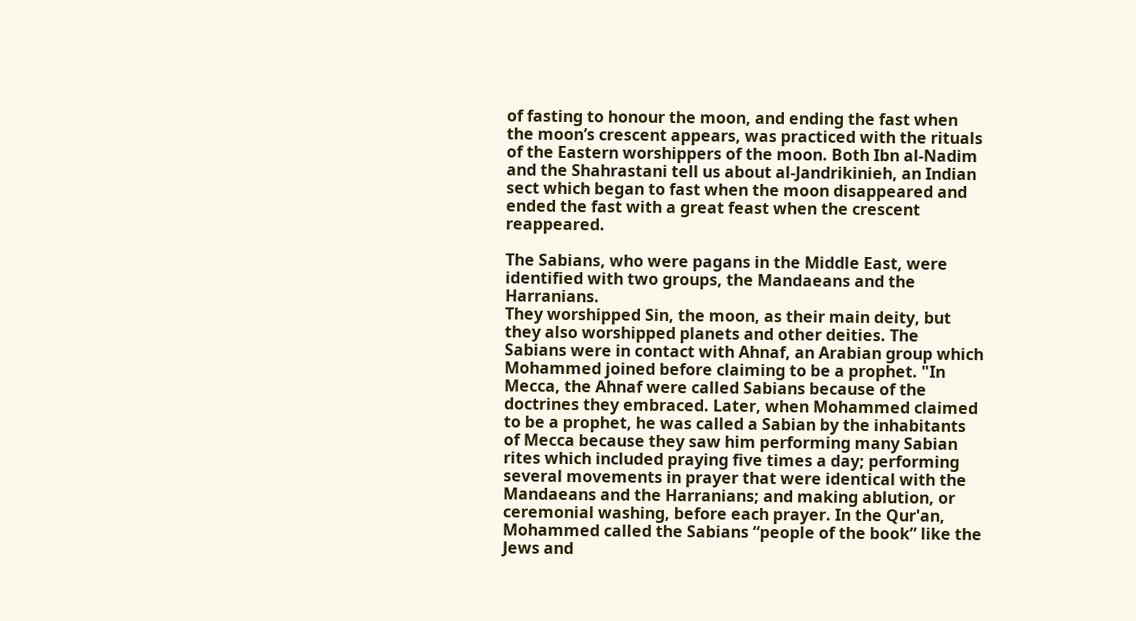of fasting to honour the moon, and ending the fast when the moon’s crescent appears, was practiced with the rituals of the Eastern worshippers of the moon. Both Ibn al-Nadim and the Shahrastani tell us about al-Jandrikinieh, an Indian sect which began to fast when the moon disappeared and ended the fast with a great feast when the crescent reappeared.

The Sabians, who were pagans in the Middle East, were identified with two groups, the Mandaeans and the Harranians.
They worshipped Sin, the moon, as their main deity, but they also worshipped planets and other deities. The Sabians were in contact with Ahnaf, an Arabian group which Mohammed joined before claiming to be a prophet. "In Mecca, the Ahnaf were called Sabians because of the doctrines they embraced. Later, when Mohammed claimed to be a prophet, he was called a Sabian by the inhabitants of Mecca because they saw him performing many Sabian rites which included praying five times a day; performing several movements in prayer that were identical with the Mandaeans and the Harranians; and making ablution, or ceremonial washing, before each prayer. In the Qur'an, Mohammed called the Sabians “people of the book” like the Jews and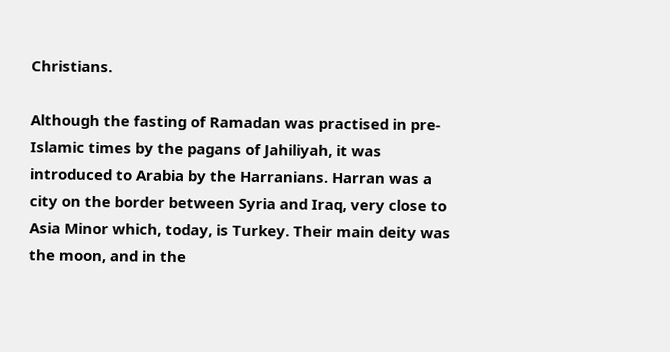Christians.

Although the fasting of Ramadan was practised in pre-Islamic times by the pagans of Jahiliyah, it was introduced to Arabia by the Harranians. Harran was a city on the border between Syria and Iraq, very close to Asia Minor which, today, is Turkey. Their main deity was the moon, and in the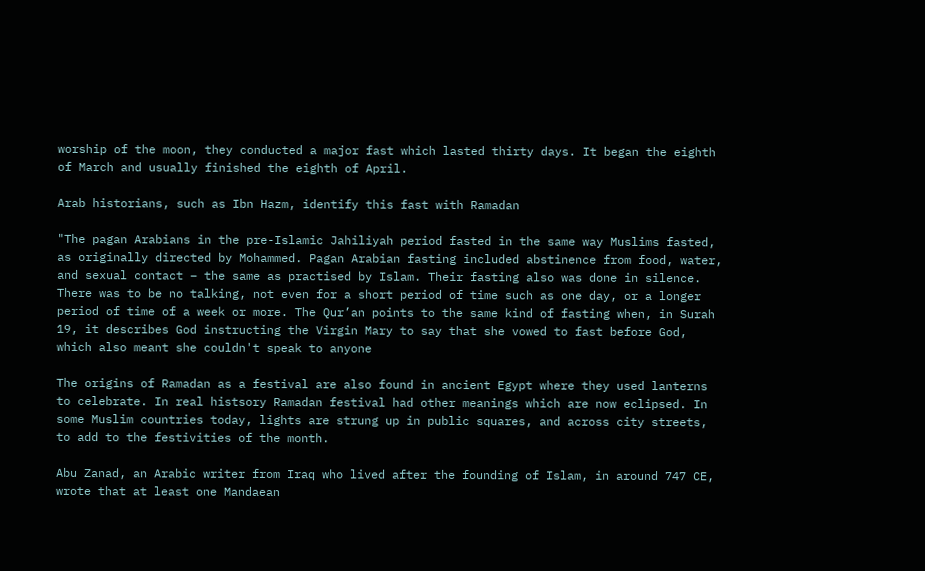worship of the moon, they conducted a major fast which lasted thirty days. It began the eighth of March and usually finished the eighth of April.

Arab historians, such as Ibn Hazm, identify this fast with Ramadan

"The pagan Arabians in the pre-Islamic Jahiliyah period fasted in the same way Muslims fasted, as originally directed by Mohammed. Pagan Arabian fasting included abstinence from food, water, and sexual contact – the same as practised by Islam. Their fasting also was done in silence. There was to be no talking, not even for a short period of time such as one day, or a longer period of time of a week or more. The Qur’an points to the same kind of fasting when, in Surah 19, it describes God instructing the Virgin Mary to say that she vowed to fast before God, which also meant she couldn't speak to anyone

The origins of Ramadan as a festival are also found in ancient Egypt where they used lanterns to celebrate. In real histsory Ramadan festival had other meanings which are now eclipsed. In some Muslim countries today, lights are strung up in public squares, and across city streets, to add to the festivities of the month.

Abu Zanad, an Arabic writer from Iraq who lived after the founding of Islam, in around 747 CE, wrote that at least one Mandaean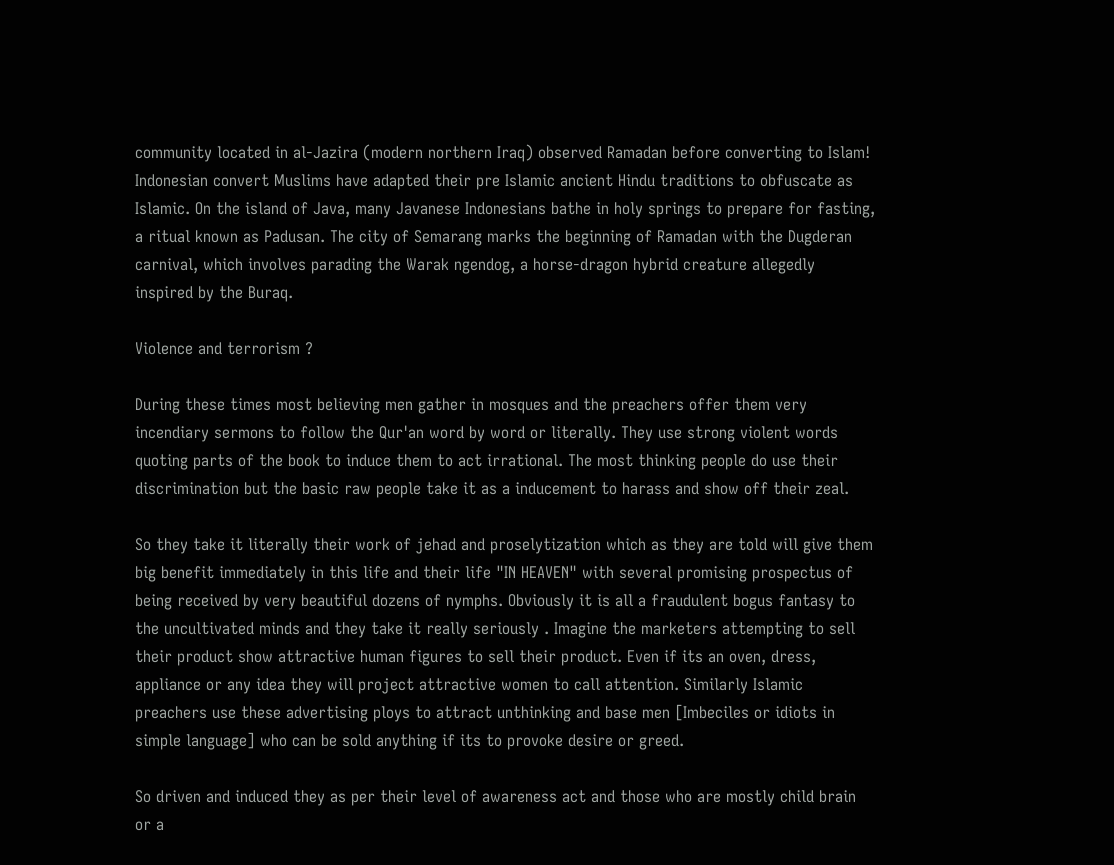community located in al-Jazira (modern northern Iraq) observed Ramadan before converting to Islam! Indonesian convert Muslims have adapted their pre Islamic ancient Hindu traditions to obfuscate as Islamic. On the island of Java, many Javanese Indonesians bathe in holy springs to prepare for fasting, a ritual known as Padusan. The city of Semarang marks the beginning of Ramadan with the Dugderan carnival, which involves parading the Warak ngendog, a horse-dragon hybrid creature allegedly inspired by the Buraq.

Violence and terrorism ?

During these times most believing men gather in mosques and the preachers offer them very incendiary sermons to follow the Qur'an word by word or literally. They use strong violent words quoting parts of the book to induce them to act irrational. The most thinking people do use their discrimination but the basic raw people take it as a inducement to harass and show off their zeal.

So they take it literally their work of jehad and proselytization which as they are told will give them big benefit immediately in this life and their life "IN HEAVEN" with several promising prospectus of being received by very beautiful dozens of nymphs. Obviously it is all a fraudulent bogus fantasy to the uncultivated minds and they take it really seriously . Imagine the marketers attempting to sell their product show attractive human figures to sell their product. Even if its an oven, dress, appliance or any idea they will project attractive women to call attention. Similarly Islamic preachers use these advertising ploys to attract unthinking and base men [Imbeciles or idiots in simple language] who can be sold anything if its to provoke desire or greed.

So driven and induced they as per their level of awareness act and those who are mostly child brain or a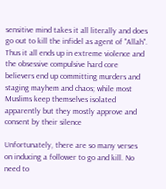sensitive mind takes it all literally and does go out to kill the infidel as agent of "Allah". Thus it all ends up in extreme violence and the obsessive compulsive hard core believers end up committing murders and staging mayhem and chaos; while most Muslims keep themselves isolated apparently but they mostly approve and consent by their silence

Unfortunately, there are so many verses on inducing a follower to go and kill. No need to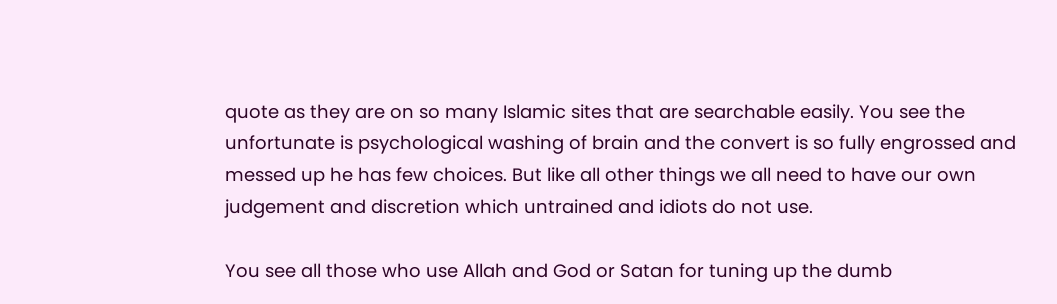quote as they are on so many Islamic sites that are searchable easily. You see the unfortunate is psychological washing of brain and the convert is so fully engrossed and messed up he has few choices. But like all other things we all need to have our own judgement and discretion which untrained and idiots do not use.

You see all those who use Allah and God or Satan for tuning up the dumb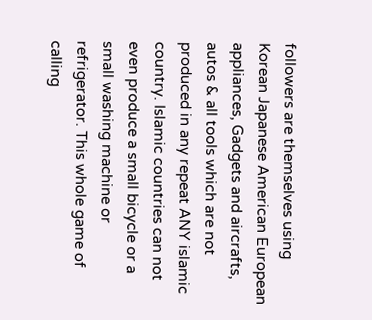followers are themselves using Korean Japanese American European appliances, Gadgets and aircrafts, autos & all tools which are not produced in any repeat ANY islamic country. Islamic countries can not even produce a small bicycle or a small washing machine or refrigerator. This whole game of calling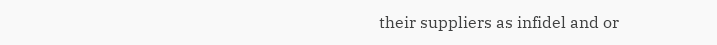their suppliers as infidel and or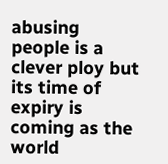abusing people is a clever ploy but its time of expiry is coming as the world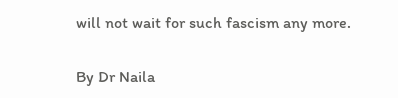will not wait for such fascism any more.

By Dr Naila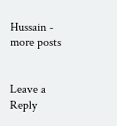Hussain - more posts


Leave a Reply